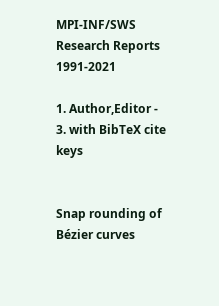MPI-INF/SWS Research Reports 1991-2021

1. Author,Editor - 3. with BibTeX cite keys


Snap rounding of Bézier curves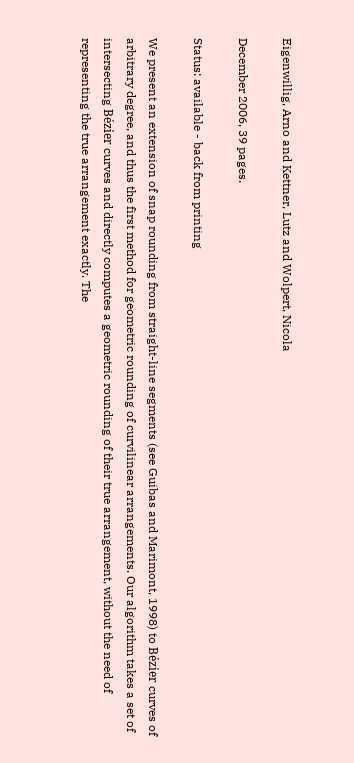Eigenwillig, Arno and Kettner, Lutz and Wolpert, Nicola

December 2006, 39 pages.

Status: available - back from printing

We present an extension of snap rounding from straight-line segments (see Guibas and Marimont, 1998) to Bézier curves of arbitrary degree, and thus the first method for geometric rounding of curvilinear arrangements. Our algorithm takes a set of intersecting Bézier curves and directly computes a geometric rounding of their true arrangement, without the need of representing the true arrangement exactly. The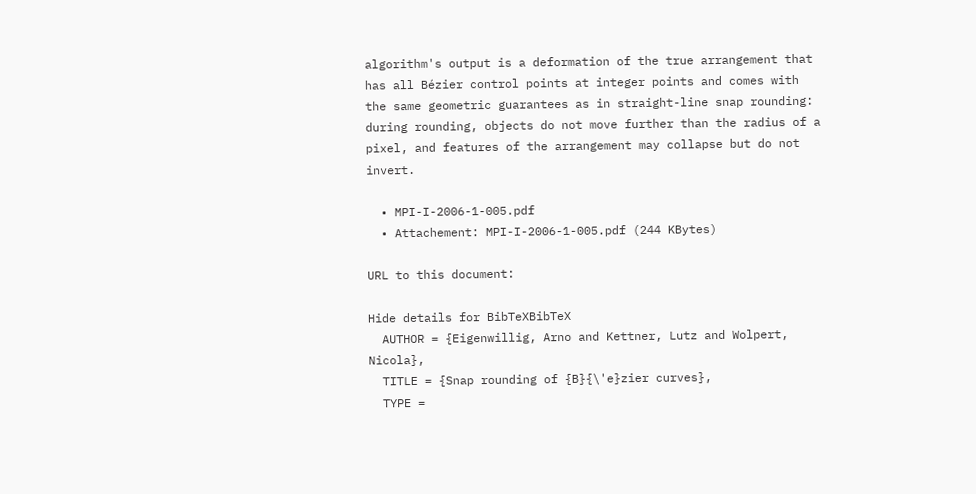algorithm's output is a deformation of the true arrangement that has all Bézier control points at integer points and comes with the same geometric guarantees as in straight-line snap rounding: during rounding, objects do not move further than the radius of a pixel, and features of the arrangement may collapse but do not invert.

  • MPI-I-2006-1-005.pdf
  • Attachement: MPI-I-2006-1-005.pdf (244 KBytes)

URL to this document:

Hide details for BibTeXBibTeX
  AUTHOR = {Eigenwillig, Arno and Kettner, Lutz and Wolpert, Nicola},
  TITLE = {Snap rounding of {B}{\'e}zier curves},
  TYPE =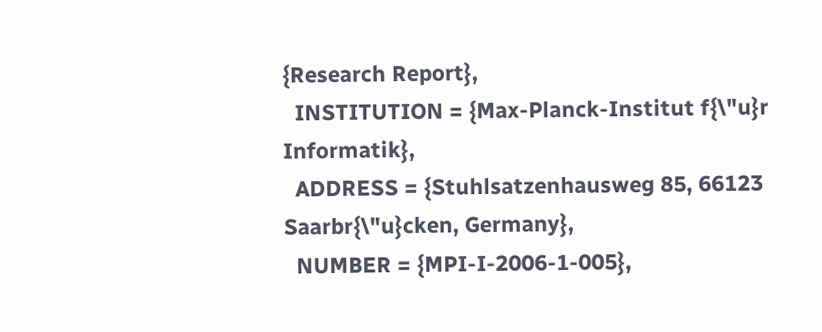{Research Report},
  INSTITUTION = {Max-Planck-Institut f{\"u}r Informatik},
  ADDRESS = {Stuhlsatzenhausweg 85, 66123 Saarbr{\"u}cken, Germany},
  NUMBER = {MPI-I-2006-1-005},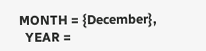MONTH = {December},
  YEAR =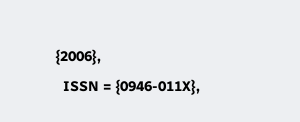{2006},
  ISSN = {0946-011X},